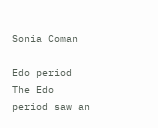Sonia Coman

Edo period
The Edo period saw an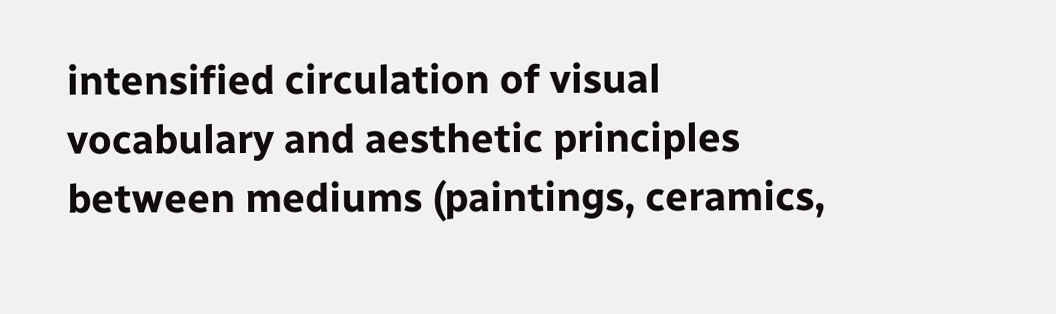intensified circulation of visual vocabulary and aesthetic principles between mediums (paintings, ceramics,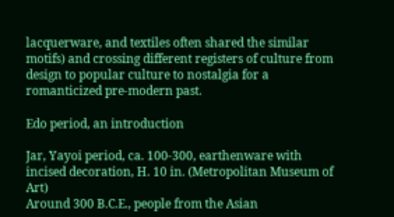lacquerware, and textiles often shared the similar motifs) and crossing different registers of culture from design to popular culture to nostalgia for a romanticized pre-modern past.

Edo period, an introduction

Jar, Yayoi period, ca. 100-300, earthenware with incised decoration, H. 10 in. (Metropolitan Museum of Art)
Around 300 B.C.E., people from the Asian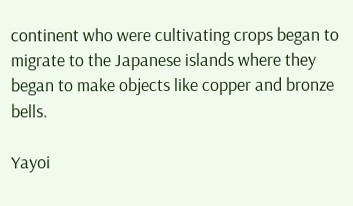continent who were cultivating crops began to migrate to the Japanese islands where they began to make objects like copper and bronze bells.

Yayoi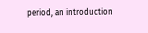period, an introduction